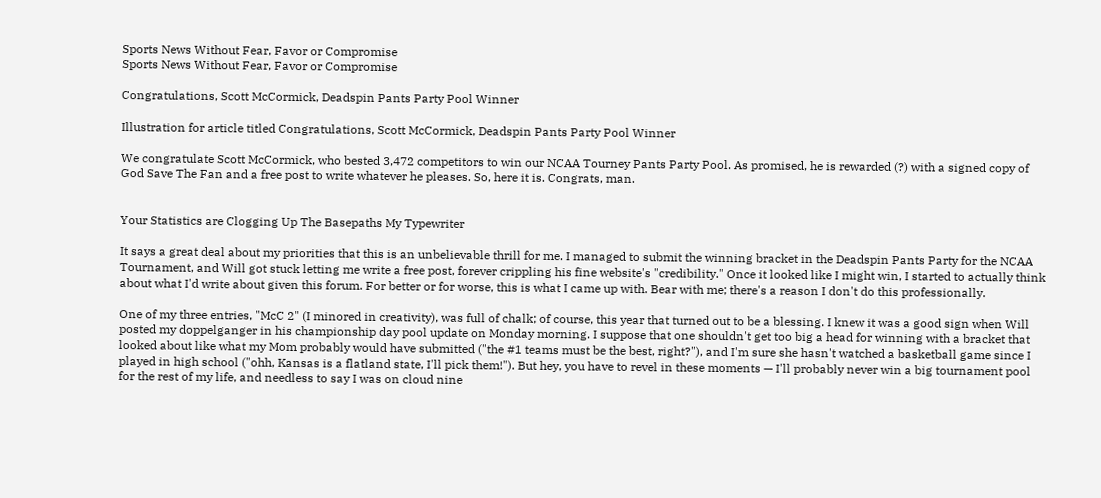Sports News Without Fear, Favor or Compromise
Sports News Without Fear, Favor or Compromise

Congratulations, Scott McCormick, Deadspin Pants Party Pool Winner

Illustration for article titled Congratulations, Scott McCormick, Deadspin Pants Party Pool Winner

We congratulate Scott McCormick, who bested 3,472 competitors to win our NCAA Tourney Pants Party Pool. As promised, he is rewarded (?) with a signed copy of God Save The Fan and a free post to write whatever he pleases. So, here it is. Congrats, man.


Your Statistics are Clogging Up The Basepaths My Typewriter

It says a great deal about my priorities that this is an unbelievable thrill for me. I managed to submit the winning bracket in the Deadspin Pants Party for the NCAA Tournament, and Will got stuck letting me write a free post, forever crippling his fine website's "credibility." Once it looked like I might win, I started to actually think about what I'd write about given this forum. For better or for worse, this is what I came up with. Bear with me; there's a reason I don't do this professionally.

One of my three entries, "McC 2" (I minored in creativity), was full of chalk; of course, this year that turned out to be a blessing. I knew it was a good sign when Will posted my doppelganger in his championship day pool update on Monday morning. I suppose that one shouldn't get too big a head for winning with a bracket that looked about like what my Mom probably would have submitted ("the #1 teams must be the best, right?"), and I'm sure she hasn't watched a basketball game since I played in high school ("ohh, Kansas is a flatland state, I'll pick them!"). But hey, you have to revel in these moments — I'll probably never win a big tournament pool for the rest of my life, and needless to say I was on cloud nine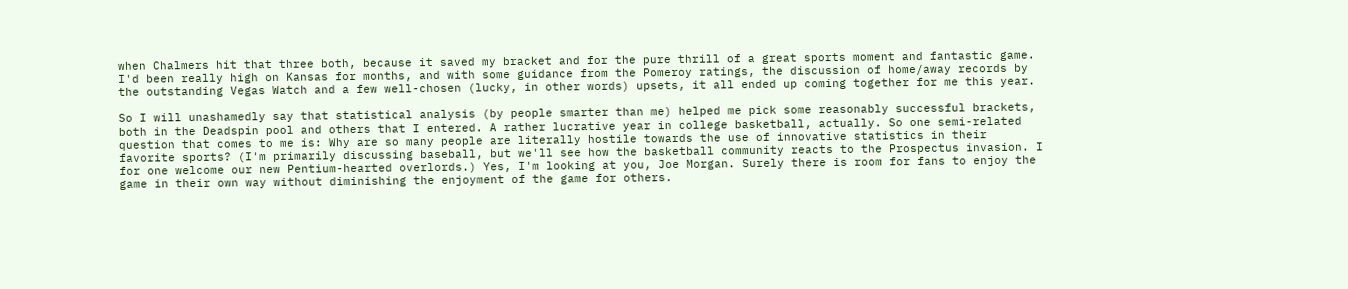when Chalmers hit that three both, because it saved my bracket and for the pure thrill of a great sports moment and fantastic game. I'd been really high on Kansas for months, and with some guidance from the Pomeroy ratings, the discussion of home/away records by the outstanding Vegas Watch and a few well-chosen (lucky, in other words) upsets, it all ended up coming together for me this year.

So I will unashamedly say that statistical analysis (by people smarter than me) helped me pick some reasonably successful brackets, both in the Deadspin pool and others that I entered. A rather lucrative year in college basketball, actually. So one semi-related question that comes to me is: Why are so many people are literally hostile towards the use of innovative statistics in their favorite sports? (I'm primarily discussing baseball, but we'll see how the basketball community reacts to the Prospectus invasion. I for one welcome our new Pentium-hearted overlords.) Yes, I'm looking at you, Joe Morgan. Surely there is room for fans to enjoy the game in their own way without diminishing the enjoyment of the game for others.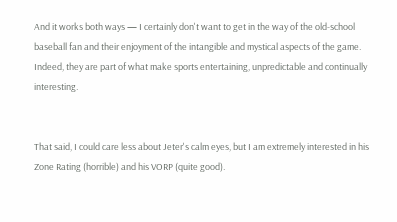And it works both ways — I certainly don't want to get in the way of the old-school baseball fan and their enjoyment of the intangible and mystical aspects of the game. Indeed, they are part of what make sports entertaining, unpredictable and continually interesting.


That said, I could care less about Jeter's calm eyes, but I am extremely interested in his Zone Rating (horrible) and his VORP (quite good).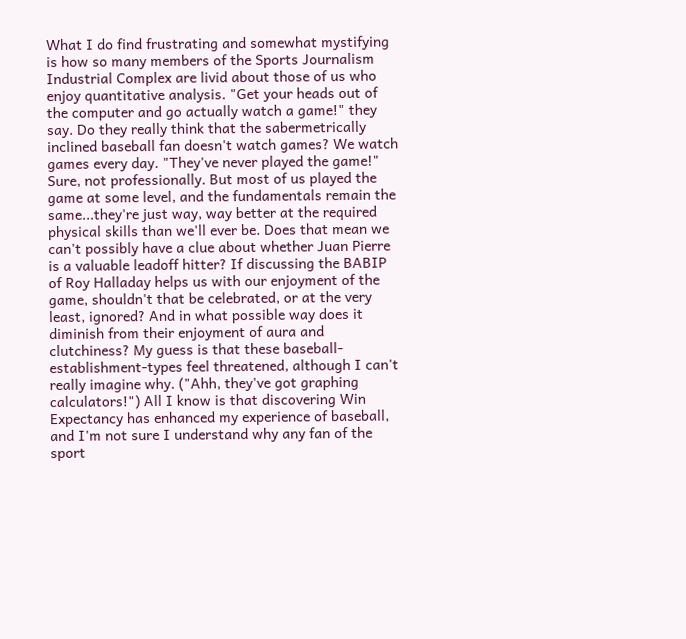What I do find frustrating and somewhat mystifying is how so many members of the Sports Journalism Industrial Complex are livid about those of us who enjoy quantitative analysis. "Get your heads out of the computer and go actually watch a game!" they say. Do they really think that the sabermetrically inclined baseball fan doesn't watch games? We watch games every day. "They've never played the game!" Sure, not professionally. But most of us played the game at some level, and the fundamentals remain the same...they're just way, way better at the required physical skills than we'll ever be. Does that mean we can't possibly have a clue about whether Juan Pierre is a valuable leadoff hitter? If discussing the BABIP of Roy Halladay helps us with our enjoyment of the game, shouldn't that be celebrated, or at the very least, ignored? And in what possible way does it diminish from their enjoyment of aura and clutchiness? My guess is that these baseball-establishment-types feel threatened, although I can't really imagine why. ("Ahh, they've got graphing calculators!") All I know is that discovering Win Expectancy has enhanced my experience of baseball, and I'm not sure I understand why any fan of the sport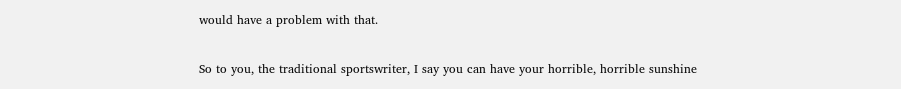would have a problem with that.

So to you, the traditional sportswriter, I say you can have your horrible, horrible sunshine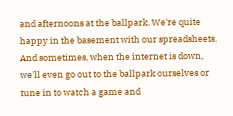and afternoons at the ballpark. We're quite happy in the basement with our spreadsheets. And sometimes, when the internet is down, we'll even go out to the ballpark ourselves or tune in to watch a game and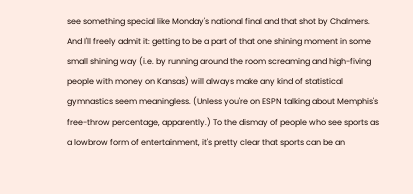see something special like Monday's national final and that shot by Chalmers. And I'll freely admit it: getting to be a part of that one shining moment in some small shining way (i.e. by running around the room screaming and high-fiving people with money on Kansas) will always make any kind of statistical gymnastics seem meaningless. (Unless you're on ESPN talking about Memphis's free-throw percentage, apparently.) To the dismay of people who see sports as a lowbrow form of entertainment, it's pretty clear that sports can be an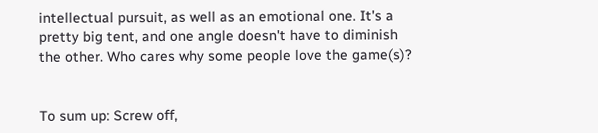intellectual pursuit, as well as an emotional one. It's a pretty big tent, and one angle doesn't have to diminish the other. Who cares why some people love the game(s)?


To sum up: Screw off,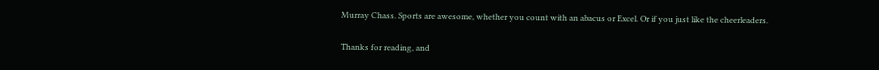Murray Chass. Sports are awesome, whether you count with an abacus or Excel. Or if you just like the cheerleaders.

Thanks for reading, and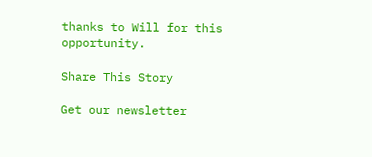thanks to Will for this opportunity.

Share This Story

Get our newsletter